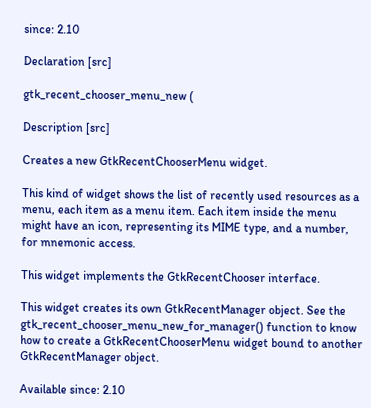since: 2.10

Declaration [src]

gtk_recent_chooser_menu_new (

Description [src]

Creates a new GtkRecentChooserMenu widget.

This kind of widget shows the list of recently used resources as a menu, each item as a menu item. Each item inside the menu might have an icon, representing its MIME type, and a number, for mnemonic access.

This widget implements the GtkRecentChooser interface.

This widget creates its own GtkRecentManager object. See the gtk_recent_chooser_menu_new_for_manager() function to know how to create a GtkRecentChooserMenu widget bound to another GtkRecentManager object.

Available since: 2.10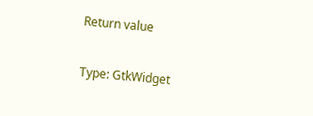Return value

Type: GtkWidget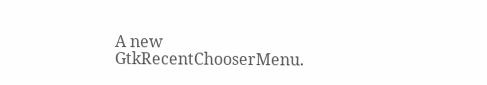A new GtkRecentChooserMenu.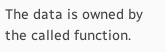The data is owned by the called function.